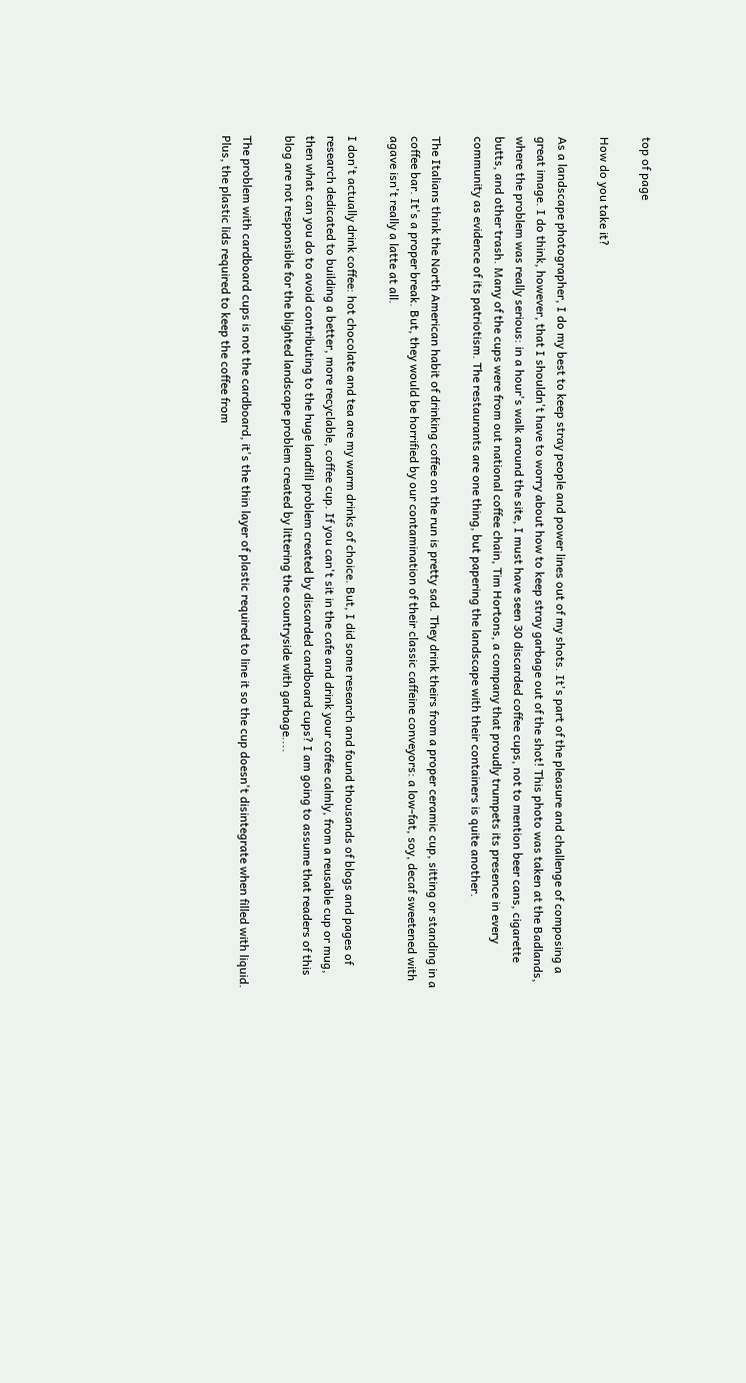top of page

How do you take it?

As a landscape photographer, I do my best to keep stray people and power lines out of my shots. It's part of the pleasure and challenge of composing a great image. I do think, however, that I shouldn't have to worry about how to keep stray garbage out of the shot! This photo was taken at the Badlands, where the problem was really serious: in a hour's walk around the site, I must have seen 30 discarded coffee cups, not to mention beer cans, cigarette butts, and other trash. Many of the cups were from out national coffee chain, Tim Hortons, a company that proudly trumpets its presence in every community as evidence of its patriotism. The restaurants are one thing, but papering the landscape with their containers is quite another.

The Italians think the North American habit of drinking coffee on the run is pretty sad. They drink theirs from a proper ceramic cup, sitting or standing in a coffee bar. It's a proper break. But, they would be horrified by our contamination of their classic caffeine conveyors: a low-fat, soy, decaf sweetened with agave isn't really a latte at all.

I don't actually drink coffee: hot chocolate and tea are my warm drinks of choice. But, I did some research and found thousands of blogs and pages of research dedicated to building a better, more recyclable, coffee cup. If you can't sit in the cafe and drink your coffee calmly, from a reusable cup or mug, then what can you do to avoid contributing to the huge landfill problem created by discarded cardboard cups? I am going to assume that readers of this blog are not responsible for the blighted landscape problem created by littering the countryside with garbage....

The problem with cardboard cups is not the cardboard, it's the thin layer of plastic required to line it so the cup doesn't disintegrate when filled with liquid. Plus, the plastic lids required to keep the coffee from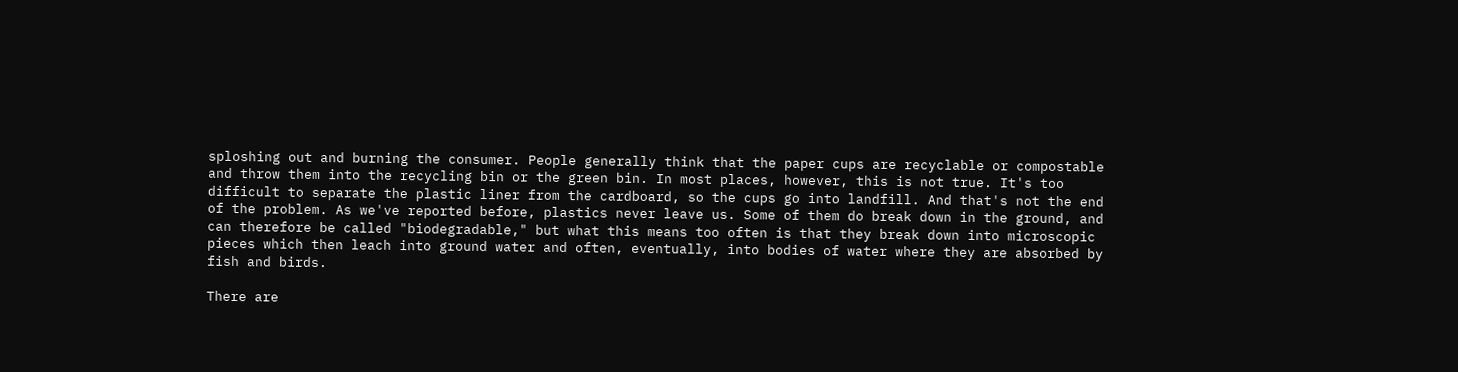sploshing out and burning the consumer. People generally think that the paper cups are recyclable or compostable and throw them into the recycling bin or the green bin. In most places, however, this is not true. It's too difficult to separate the plastic liner from the cardboard, so the cups go into landfill. And that's not the end of the problem. As we've reported before, plastics never leave us. Some of them do break down in the ground, and can therefore be called "biodegradable," but what this means too often is that they break down into microscopic pieces which then leach into ground water and often, eventually, into bodies of water where they are absorbed by fish and birds.

There are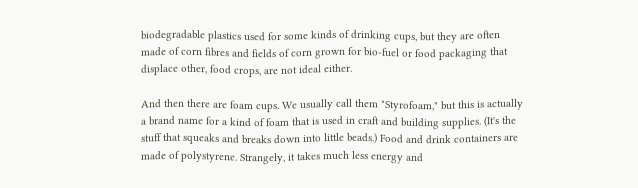biodegradable plastics used for some kinds of drinking cups, but they are often made of corn fibres and fields of corn grown for bio-fuel or food packaging that displace other, food crops, are not ideal either.

And then there are foam cups. We usually call them "Styrofoam," but this is actually a brand name for a kind of foam that is used in craft and building supplies. (It's the stuff that squeaks and breaks down into little beads.) Food and drink containers are made of polystyrene. Strangely, it takes much less energy and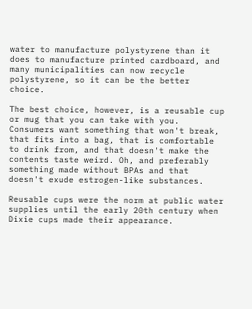water to manufacture polystyrene than it does to manufacture printed cardboard, and many municipalities can now recycle polystyrene, so it can be the better choice.

The best choice, however, is a reusable cup or mug that you can take with you. Consumers want something that won't break, that fits into a bag, that is comfortable to drink from, and that doesn't make the contents taste weird. Oh, and preferably something made without BPAs and that doesn't exude estrogen-like substances.

Reusable cups were the norm at public water supplies until the early 20th century when Dixie cups made their appearance.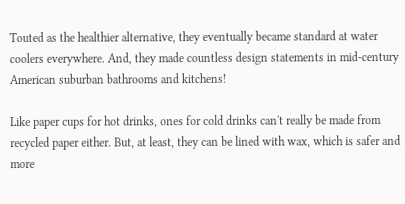Touted as the healthier alternative, they eventually became standard at water coolers everywhere. And, they made countless design statements in mid-century American suburban bathrooms and kitchens!

Like paper cups for hot drinks, ones for cold drinks can't really be made from recycled paper either. But, at least, they can be lined with wax, which is safer and more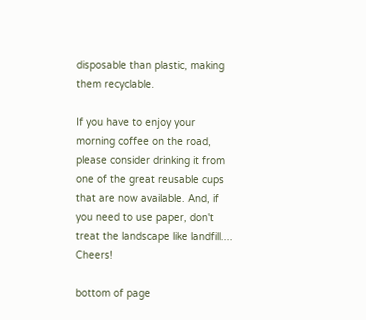disposable than plastic, making them recyclable.

If you have to enjoy your morning coffee on the road, please consider drinking it from one of the great reusable cups that are now available. And, if you need to use paper, don't treat the landscape like landfill.... Cheers!

bottom of page